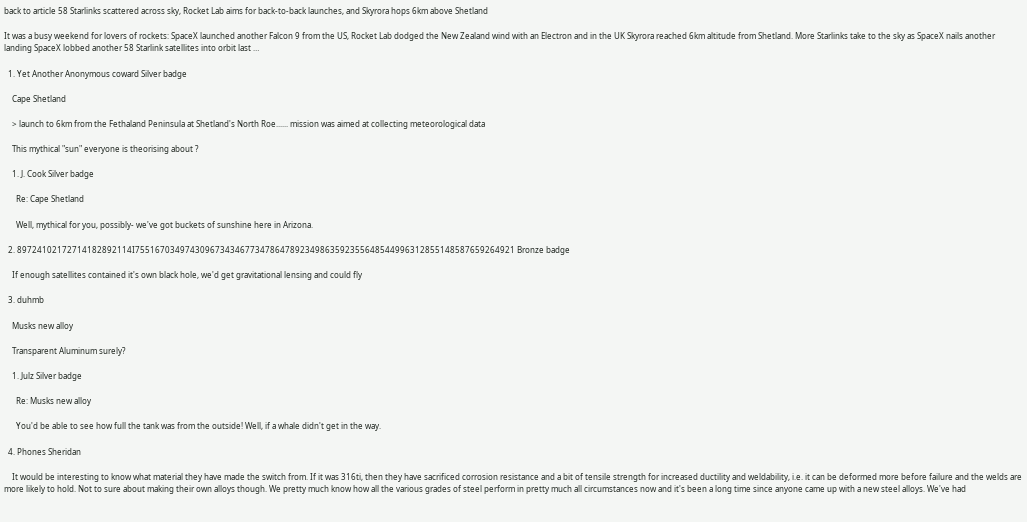back to article 58 Starlinks scattered across sky, Rocket Lab aims for back-to-back launches, and Skyrora hops 6km above Shetland

It was a busy weekend for lovers of rockets: SpaceX launched another Falcon 9 from the US, Rocket Lab dodged the New Zealand wind with an Electron and in the UK Skyrora reached 6km altitude from Shetland. More Starlinks take to the sky as SpaceX nails another landing SpaceX lobbed another 58 Starlink satellites into orbit last …

  1. Yet Another Anonymous coward Silver badge

    Cape Shetland

    > launch to 6km from the Fethaland Peninsula at Shetland's North Roe...... mission was aimed at collecting meteorological data

    This mythical "sun" everyone is theorising about ?

    1. J. Cook Silver badge

      Re: Cape Shetland

      Well, mythical for you, possibly- we've got buckets of sunshine here in Arizona.

  2. 89724102172714182892114I7551670349743096734346773478647892349863592355648544996312855148587659264921 Bronze badge

    If enough satellites contained it's own black hole, we'd get gravitational lensing and could fly

  3. duhmb

    Musks new alloy

    Transparent Aluminum surely?

    1. Julz Silver badge

      Re: Musks new alloy

      You'd be able to see how full the tank was from the outside! Well, if a whale didn't get in the way.

  4. Phones Sheridan

    It would be interesting to know what material they have made the switch from. If it was 316ti, then they have sacrificed corrosion resistance and a bit of tensile strength for increased ductility and weldability, i.e. it can be deformed more before failure and the welds are more likely to hold. Not to sure about making their own alloys though. We pretty much know how all the various grades of steel perform in pretty much all circumstances now and it's been a long time since anyone came up with a new steel alloys. We've had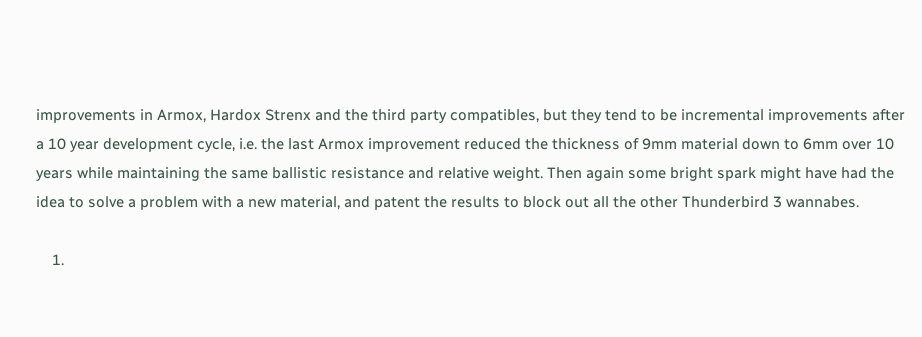improvements in Armox, Hardox Strenx and the third party compatibles, but they tend to be incremental improvements after a 10 year development cycle, i.e. the last Armox improvement reduced the thickness of 9mm material down to 6mm over 10 years while maintaining the same ballistic resistance and relative weight. Then again some bright spark might have had the idea to solve a problem with a new material, and patent the results to block out all the other Thunderbird 3 wannabes.

    1.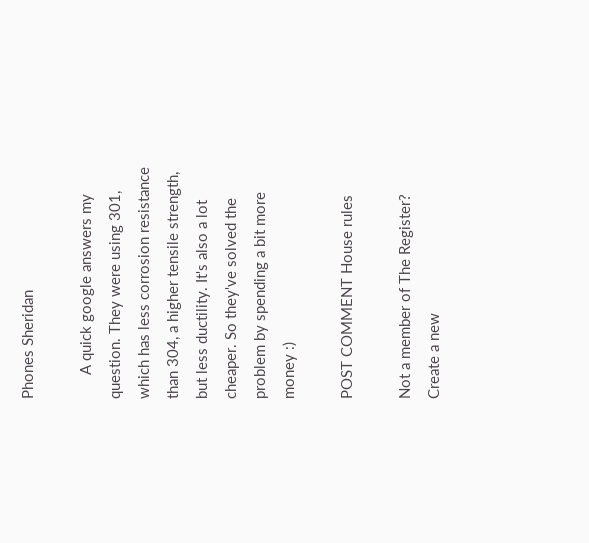Phones Sheridan

      A quick google answers my question. They were using 301, which has less corrosion resistance than 304, a higher tensile strength, but less ductility. It's also a lot cheaper. So they've solved the problem by spending a bit more money :)

POST COMMENT House rules

Not a member of The Register? Create a new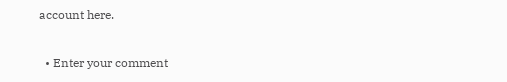account here.

  • Enter your comment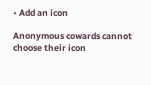• Add an icon

Anonymous cowards cannot choose their icon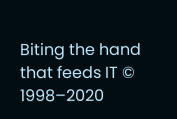Biting the hand that feeds IT © 1998–2020